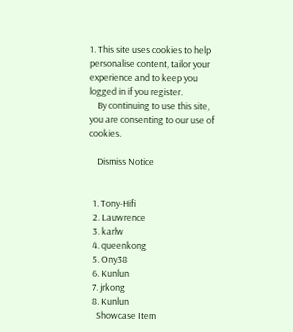1. This site uses cookies to help personalise content, tailor your experience and to keep you logged in if you register.
    By continuing to use this site, you are consenting to our use of cookies.

    Dismiss Notice


  1. Tony-Hifi
  2. Lauwrence
  3. karlw
  4. queenkong
  5. Ony38
  6. Kunlun
  7. jrkong
  8. Kunlun
    Showcase Item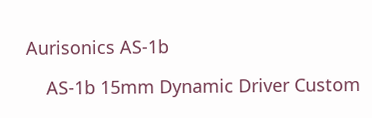Aurisonics AS-1b

    AS-1b 15mm Dynamic Driver Custom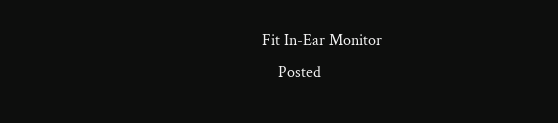Fit In-Ear Monitor
    Posted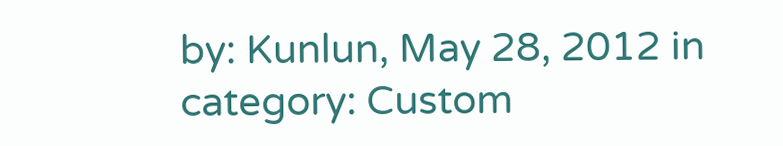by: Kunlun, May 28, 2012 in category: Custom